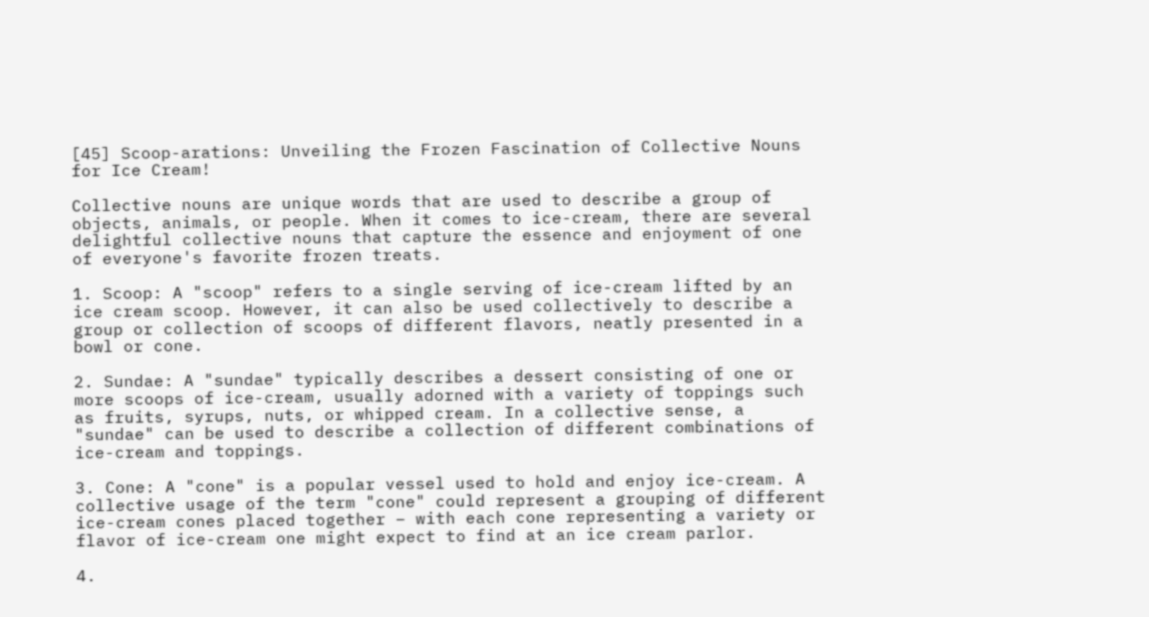[45] Scoop-arations: Unveiling the Frozen Fascination of Collective Nouns for Ice Cream!

Collective nouns are unique words that are used to describe a group of objects, animals, or people. When it comes to ice-cream, there are several delightful collective nouns that capture the essence and enjoyment of one of everyone's favorite frozen treats.

1. Scoop: A "scoop" refers to a single serving of ice-cream lifted by an ice cream scoop. However, it can also be used collectively to describe a group or collection of scoops of different flavors, neatly presented in a bowl or cone.

2. Sundae: A "sundae" typically describes a dessert consisting of one or more scoops of ice-cream, usually adorned with a variety of toppings such as fruits, syrups, nuts, or whipped cream. In a collective sense, a "sundae" can be used to describe a collection of different combinations of ice-cream and toppings.

3. Cone: A "cone" is a popular vessel used to hold and enjoy ice-cream. A collective usage of the term "cone" could represent a grouping of different ice-cream cones placed together – with each cone representing a variety or flavor of ice-cream one might expect to find at an ice cream parlor.

4.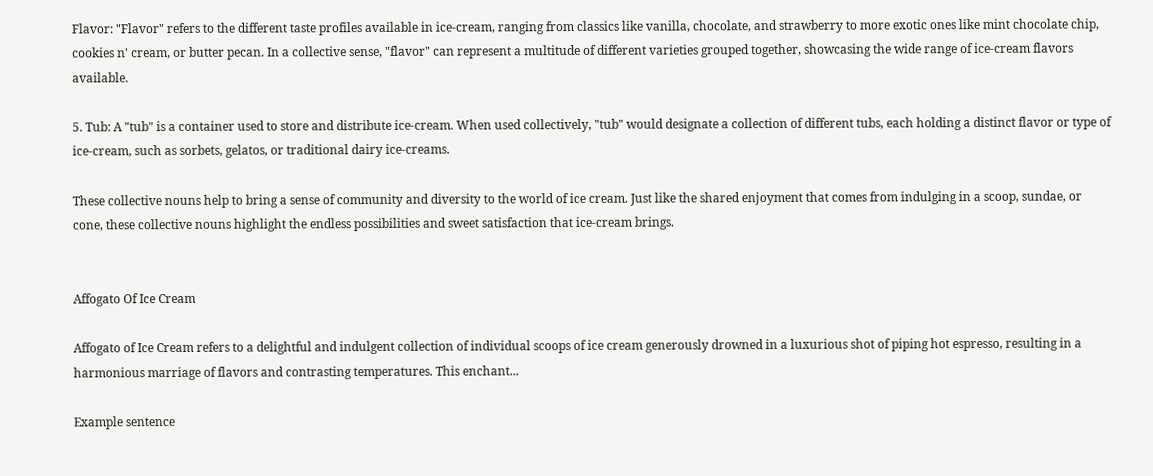Flavor: "Flavor" refers to the different taste profiles available in ice-cream, ranging from classics like vanilla, chocolate, and strawberry to more exotic ones like mint chocolate chip, cookies n' cream, or butter pecan. In a collective sense, "flavor" can represent a multitude of different varieties grouped together, showcasing the wide range of ice-cream flavors available.

5. Tub: A "tub" is a container used to store and distribute ice-cream. When used collectively, "tub" would designate a collection of different tubs, each holding a distinct flavor or type of ice-cream, such as sorbets, gelatos, or traditional dairy ice-creams.

These collective nouns help to bring a sense of community and diversity to the world of ice cream. Just like the shared enjoyment that comes from indulging in a scoop, sundae, or cone, these collective nouns highlight the endless possibilities and sweet satisfaction that ice-cream brings.


Affogato Of Ice Cream

Affogato of Ice Cream refers to a delightful and indulgent collection of individual scoops of ice cream generously drowned in a luxurious shot of piping hot espresso, resulting in a harmonious marriage of flavors and contrasting temperatures. This enchant...

Example sentence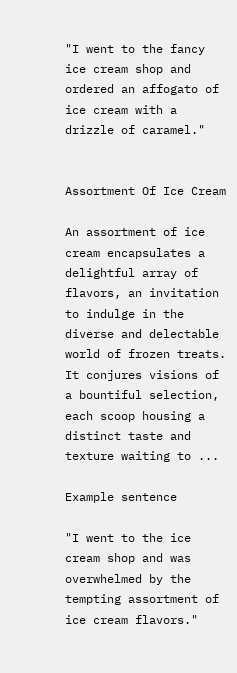"I went to the fancy ice cream shop and ordered an affogato of ice cream with a drizzle of caramel."


Assortment Of Ice Cream

An assortment of ice cream encapsulates a delightful array of flavors, an invitation to indulge in the diverse and delectable world of frozen treats. It conjures visions of a bountiful selection, each scoop housing a distinct taste and texture waiting to ...

Example sentence

"I went to the ice cream shop and was overwhelmed by the tempting assortment of ice cream flavors."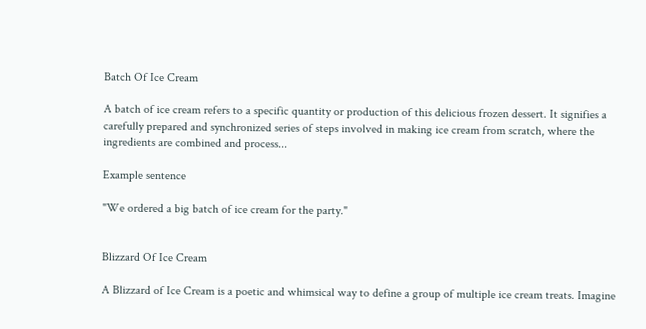Batch Of Ice Cream

A batch of ice cream refers to a specific quantity or production of this delicious frozen dessert. It signifies a carefully prepared and synchronized series of steps involved in making ice cream from scratch, where the ingredients are combined and process...

Example sentence

"We ordered a big batch of ice cream for the party."


Blizzard Of Ice Cream

A Blizzard of Ice Cream is a poetic and whimsical way to define a group of multiple ice cream treats. Imagine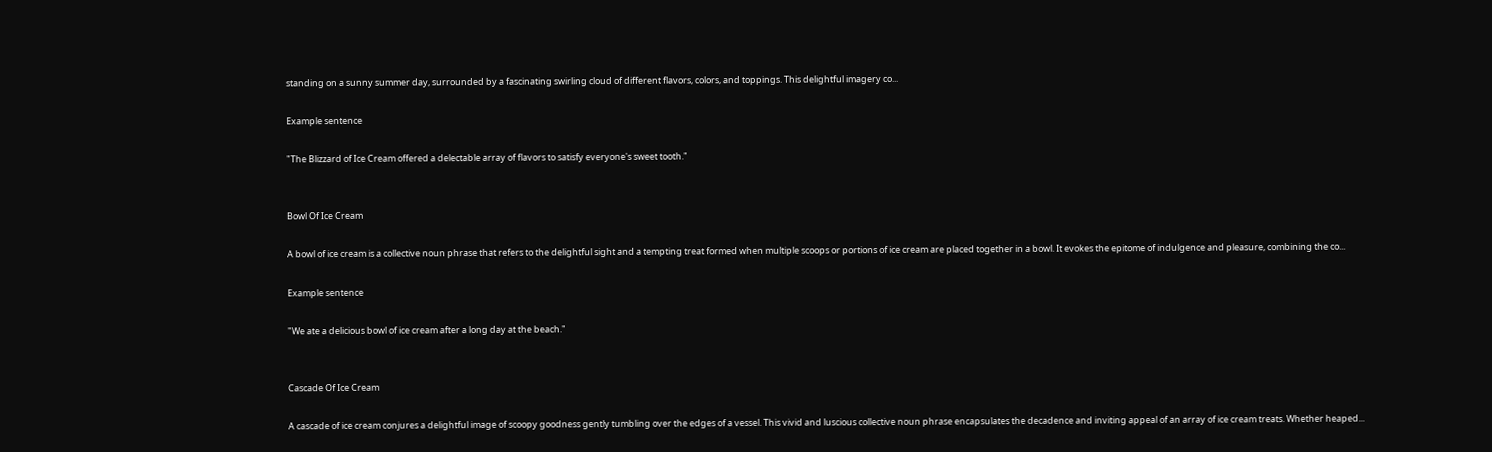standing on a sunny summer day, surrounded by a fascinating swirling cloud of different flavors, colors, and toppings. This delightful imagery co...

Example sentence

"The Blizzard of Ice Cream offered a delectable array of flavors to satisfy everyone's sweet tooth."


Bowl Of Ice Cream

A bowl of ice cream is a collective noun phrase that refers to the delightful sight and a tempting treat formed when multiple scoops or portions of ice cream are placed together in a bowl. It evokes the epitome of indulgence and pleasure, combining the co...

Example sentence

"We ate a delicious bowl of ice cream after a long day at the beach."


Cascade Of Ice Cream

A cascade of ice cream conjures a delightful image of scoopy goodness gently tumbling over the edges of a vessel. This vivid and luscious collective noun phrase encapsulates the decadence and inviting appeal of an array of ice cream treats. Whether heaped...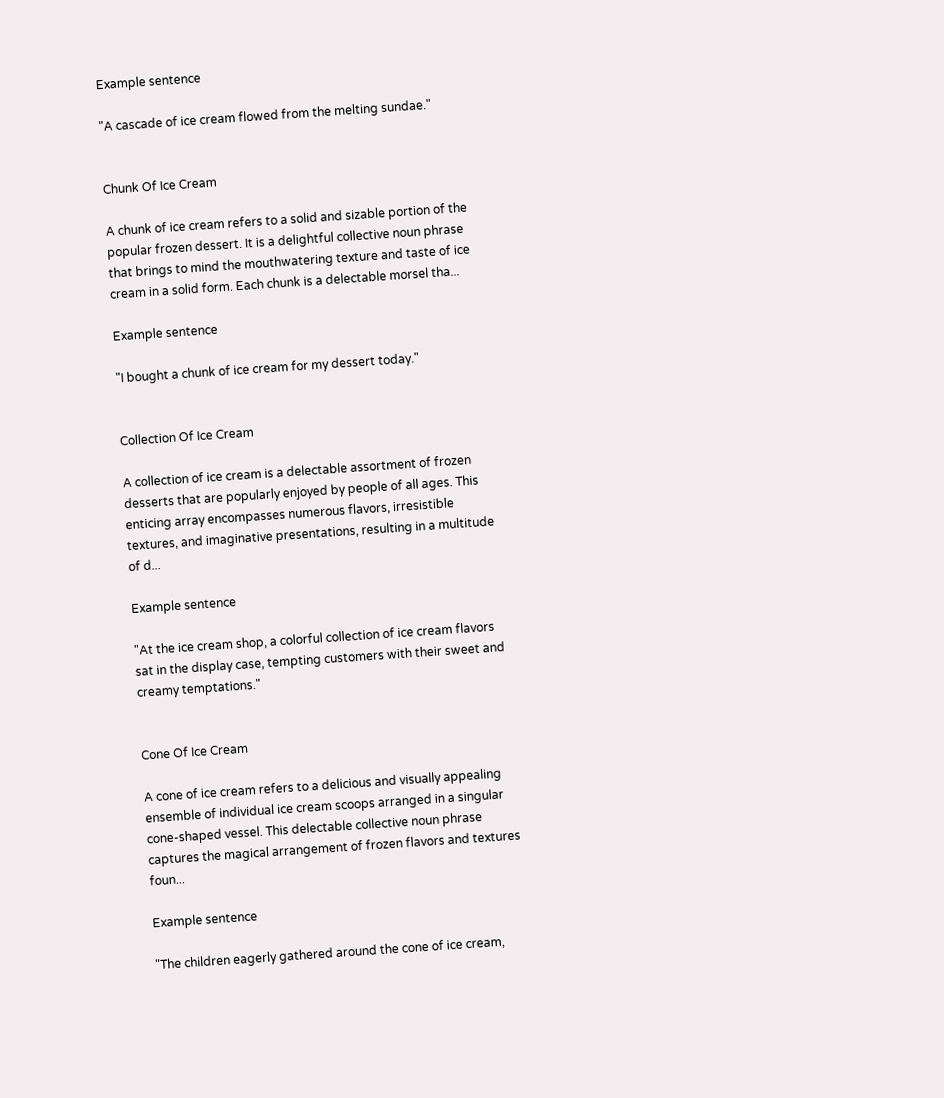Example sentence

"A cascade of ice cream flowed from the melting sundae."


Chunk Of Ice Cream

A chunk of ice cream refers to a solid and sizable portion of the popular frozen dessert. It is a delightful collective noun phrase that brings to mind the mouthwatering texture and taste of ice cream in a solid form. Each chunk is a delectable morsel tha...

Example sentence

"I bought a chunk of ice cream for my dessert today."


Collection Of Ice Cream

A collection of ice cream is a delectable assortment of frozen desserts that are popularly enjoyed by people of all ages. This enticing array encompasses numerous flavors, irresistible textures, and imaginative presentations, resulting in a multitude of d...

Example sentence

"At the ice cream shop, a colorful collection of ice cream flavors sat in the display case, tempting customers with their sweet and creamy temptations."


Cone Of Ice Cream

A cone of ice cream refers to a delicious and visually appealing ensemble of individual ice cream scoops arranged in a singular cone-shaped vessel. This delectable collective noun phrase captures the magical arrangement of frozen flavors and textures foun...

Example sentence

"The children eagerly gathered around the cone of ice cream,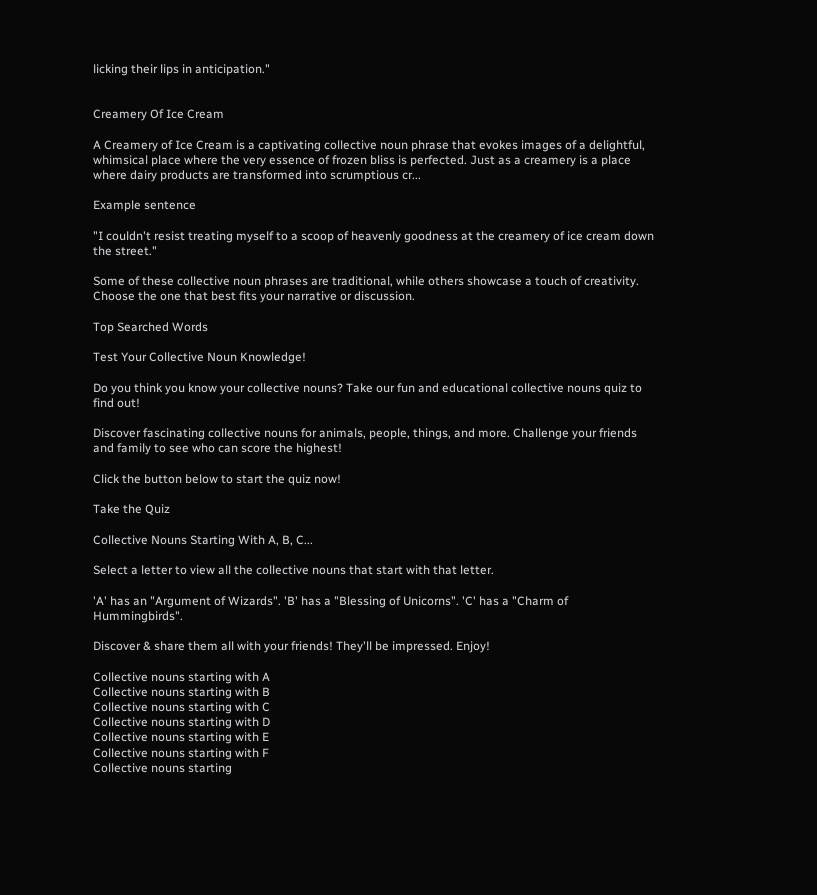licking their lips in anticipation."


Creamery Of Ice Cream

A Creamery of Ice Cream is a captivating collective noun phrase that evokes images of a delightful, whimsical place where the very essence of frozen bliss is perfected. Just as a creamery is a place where dairy products are transformed into scrumptious cr...

Example sentence

"I couldn't resist treating myself to a scoop of heavenly goodness at the creamery of ice cream down the street."

Some of these collective noun phrases are traditional, while others showcase a touch of creativity. Choose the one that best fits your narrative or discussion.

Top Searched Words

Test Your Collective Noun Knowledge!

Do you think you know your collective nouns? Take our fun and educational collective nouns quiz to find out!

Discover fascinating collective nouns for animals, people, things, and more. Challenge your friends and family to see who can score the highest!

Click the button below to start the quiz now!

Take the Quiz

Collective Nouns Starting With A, B, C...

Select a letter to view all the collective nouns that start with that letter.

'A' has an "Argument of Wizards". 'B' has a "Blessing of Unicorns". 'C' has a "Charm of Hummingbirds".

Discover & share them all with your friends! They'll be impressed. Enjoy!

Collective nouns starting with A
Collective nouns starting with B
Collective nouns starting with C
Collective nouns starting with D
Collective nouns starting with E
Collective nouns starting with F
Collective nouns starting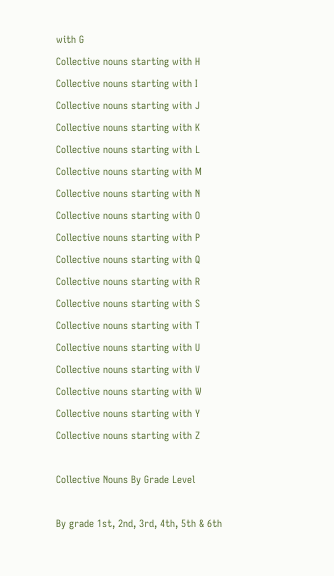with G
Collective nouns starting with H
Collective nouns starting with I
Collective nouns starting with J
Collective nouns starting with K
Collective nouns starting with L
Collective nouns starting with M
Collective nouns starting with N
Collective nouns starting with O
Collective nouns starting with P
Collective nouns starting with Q
Collective nouns starting with R
Collective nouns starting with S
Collective nouns starting with T
Collective nouns starting with U
Collective nouns starting with V
Collective nouns starting with W
Collective nouns starting with Y
Collective nouns starting with Z

Collective Nouns By Grade Level

By grade 1st, 2nd, 3rd, 4th, 5th & 6th